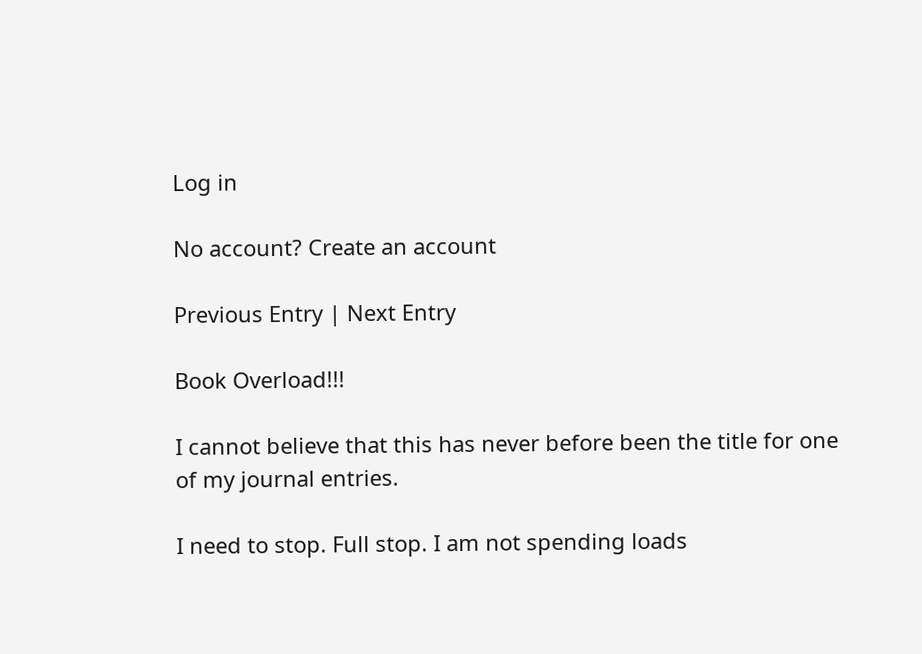Log in

No account? Create an account

Previous Entry | Next Entry

Book Overload!!!

I cannot believe that this has never before been the title for one of my journal entries.

I need to stop. Full stop. I am not spending loads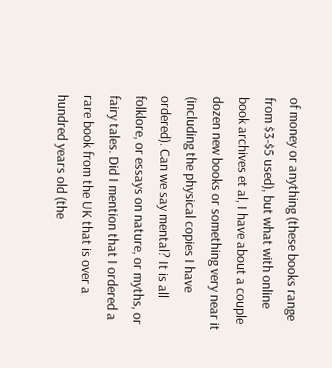of money or anything (these books range from $3-$5 used), but what with online book archives et al, I have about a couple dozen new books or something very near it (including the physical copies I have ordered). Can we say mental? It is all folklore, or essays on nature, or myths, or fairy tales. Did I mention that I ordered a rare book from the UK that is over a hundred years old (the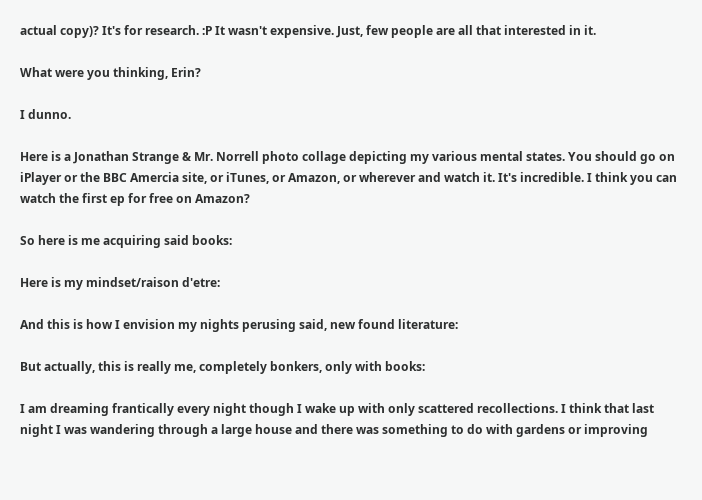actual copy)? It's for research. :P It wasn't expensive. Just, few people are all that interested in it.

What were you thinking, Erin?

I dunno.

Here is a Jonathan Strange & Mr. Norrell photo collage depicting my various mental states. You should go on iPlayer or the BBC Amercia site, or iTunes, or Amazon, or wherever and watch it. It's incredible. I think you can watch the first ep for free on Amazon?

So here is me acquiring said books:

Here is my mindset/raison d'etre:

And this is how I envision my nights perusing said, new found literature:

But actually, this is really me, completely bonkers, only with books:

I am dreaming frantically every night though I wake up with only scattered recollections. I think that last night I was wandering through a large house and there was something to do with gardens or improving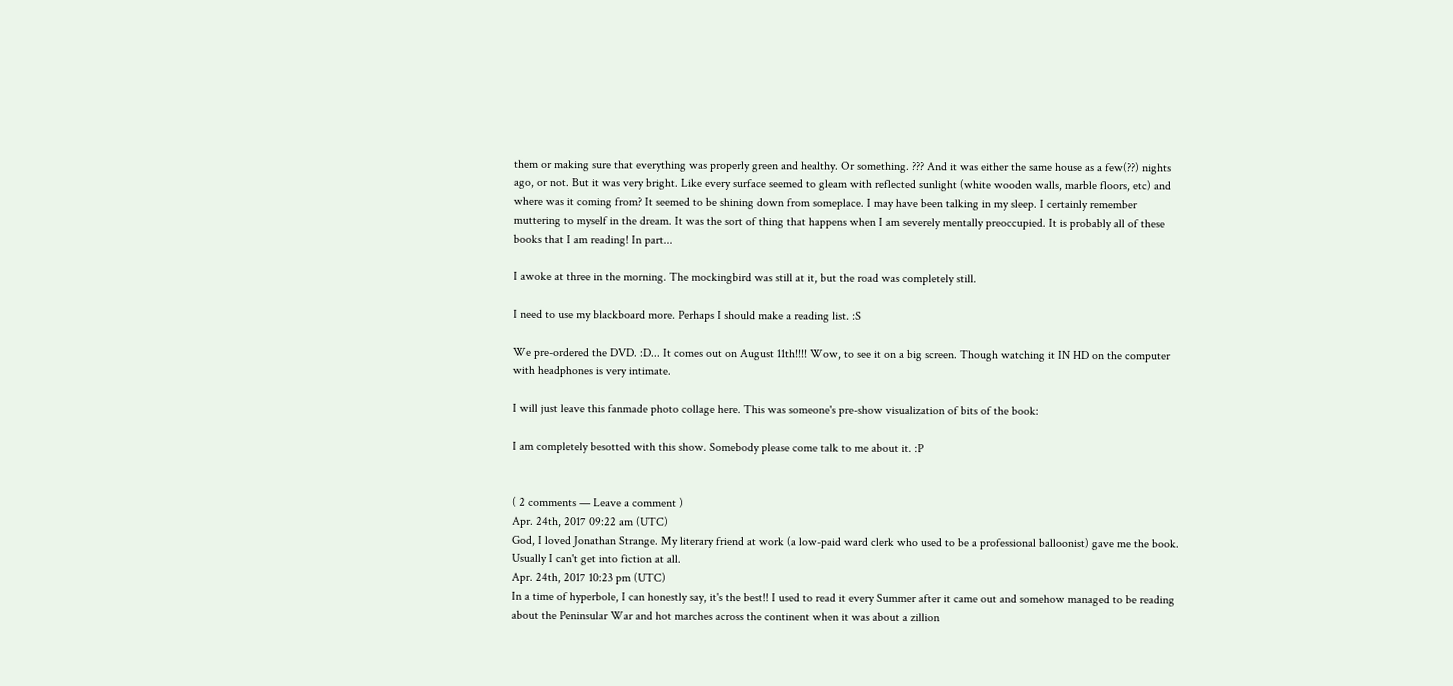them or making sure that everything was properly green and healthy. Or something. ??? And it was either the same house as a few(??) nights ago, or not. But it was very bright. Like every surface seemed to gleam with reflected sunlight (white wooden walls, marble floors, etc) and where was it coming from? It seemed to be shining down from someplace. I may have been talking in my sleep. I certainly remember muttering to myself in the dream. It was the sort of thing that happens when I am severely mentally preoccupied. It is probably all of these books that I am reading! In part...

I awoke at three in the morning. The mockingbird was still at it, but the road was completely still.

I need to use my blackboard more. Perhaps I should make a reading list. :S

We pre-ordered the DVD. :D... It comes out on August 11th!!!! Wow, to see it on a big screen. Though watching it IN HD on the computer with headphones is very intimate.

I will just leave this fanmade photo collage here. This was someone's pre-show visualization of bits of the book:

I am completely besotted with this show. Somebody please come talk to me about it. :P


( 2 comments — Leave a comment )
Apr. 24th, 2017 09:22 am (UTC)
God, I loved Jonathan Strange. My literary friend at work (a low-paid ward clerk who used to be a professional balloonist) gave me the book. Usually I can't get into fiction at all.
Apr. 24th, 2017 10:23 pm (UTC)
In a time of hyperbole, I can honestly say, it's the best!! I used to read it every Summer after it came out and somehow managed to be reading about the Peninsular War and hot marches across the continent when it was about a zillion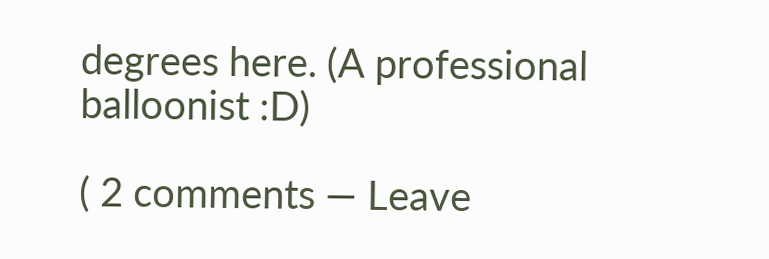degrees here. (A professional balloonist :D)

( 2 comments — Leave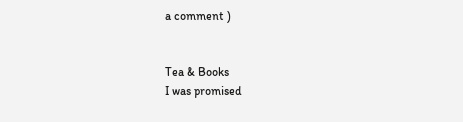a comment )


Tea & Books
I was promised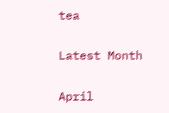tea

Latest Month

April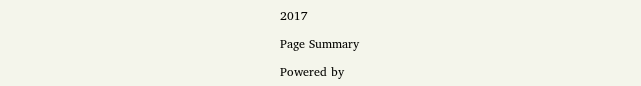2017

Page Summary

Powered by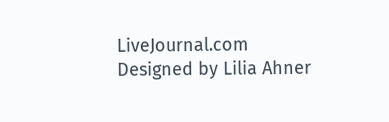LiveJournal.com
Designed by Lilia Ahner